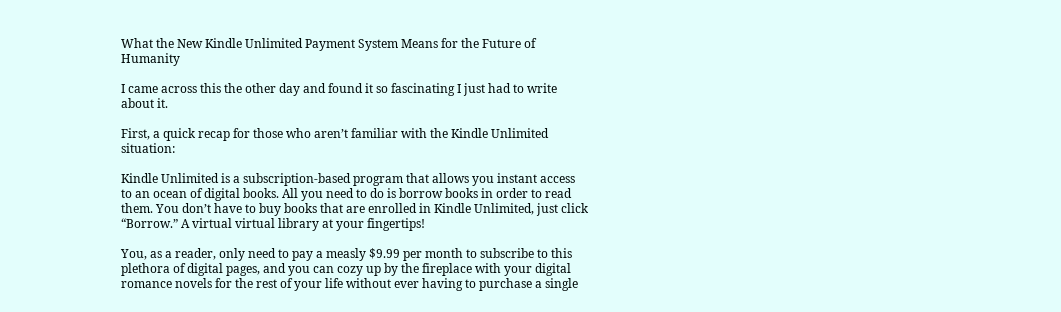What the New Kindle Unlimited Payment System Means for the Future of Humanity

I came across this the other day and found it so fascinating I just had to write about it.

First, a quick recap for those who aren’t familiar with the Kindle Unlimited situation:

Kindle Unlimited is a subscription-based program that allows you instant access to an ocean of digital books. All you need to do is borrow books in order to read them. You don’t have to buy books that are enrolled in Kindle Unlimited, just click “Borrow.” A virtual virtual library at your fingertips!

You, as a reader, only need to pay a measly $9.99 per month to subscribe to this plethora of digital pages, and you can cozy up by the fireplace with your digital romance novels for the rest of your life without ever having to purchase a single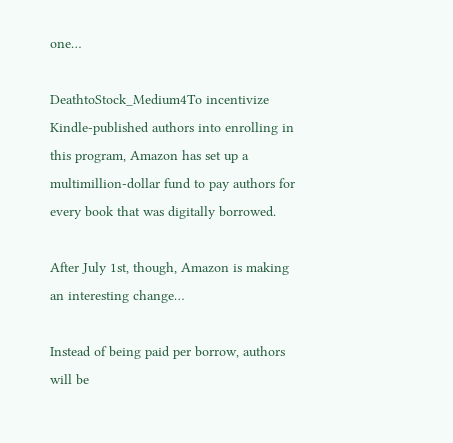one…

DeathtoStock_Medium4To incentivize Kindle-published authors into enrolling in this program, Amazon has set up a multimillion-dollar fund to pay authors for every book that was digitally borrowed.

After July 1st, though, Amazon is making an interesting change…

Instead of being paid per borrow, authors will be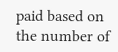paid based on the number of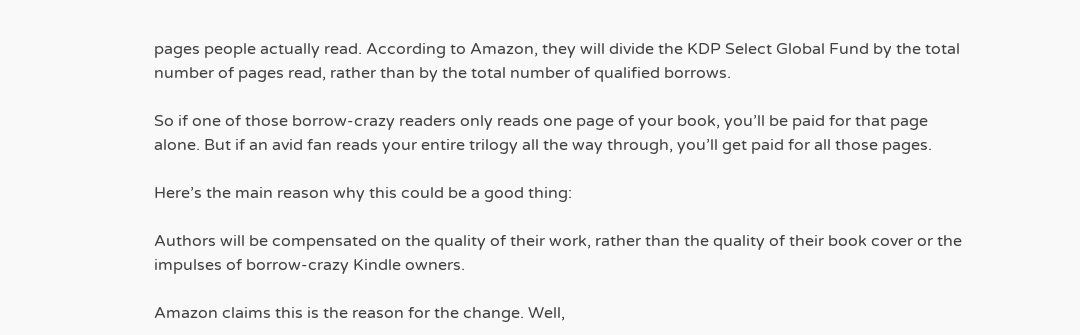pages people actually read. According to Amazon, they will divide the KDP Select Global Fund by the total number of pages read, rather than by the total number of qualified borrows.

So if one of those borrow-crazy readers only reads one page of your book, you’ll be paid for that page alone. But if an avid fan reads your entire trilogy all the way through, you’ll get paid for all those pages.

Here’s the main reason why this could be a good thing:

Authors will be compensated on the quality of their work, rather than the quality of their book cover or the impulses of borrow-crazy Kindle owners.

Amazon claims this is the reason for the change. Well,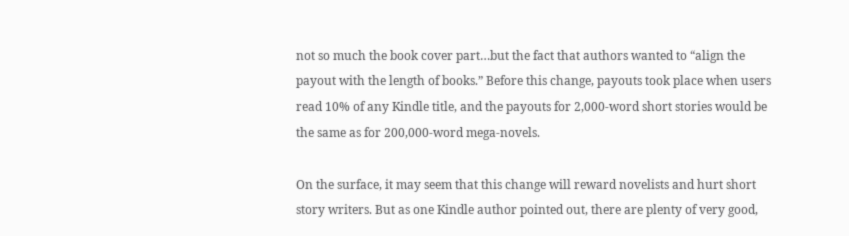not so much the book cover part…but the fact that authors wanted to “align the payout with the length of books.” Before this change, payouts took place when users read 10% of any Kindle title, and the payouts for 2,000-word short stories would be the same as for 200,000-word mega-novels.

On the surface, it may seem that this change will reward novelists and hurt short story writers. But as one Kindle author pointed out, there are plenty of very good,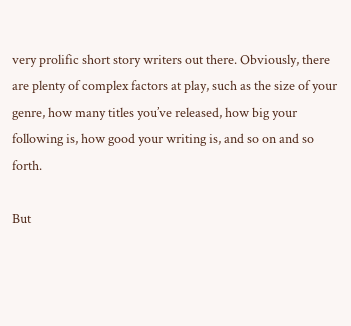very prolific short story writers out there. Obviously, there are plenty of complex factors at play, such as the size of your genre, how many titles you’ve released, how big your following is, how good your writing is, and so on and so forth.

But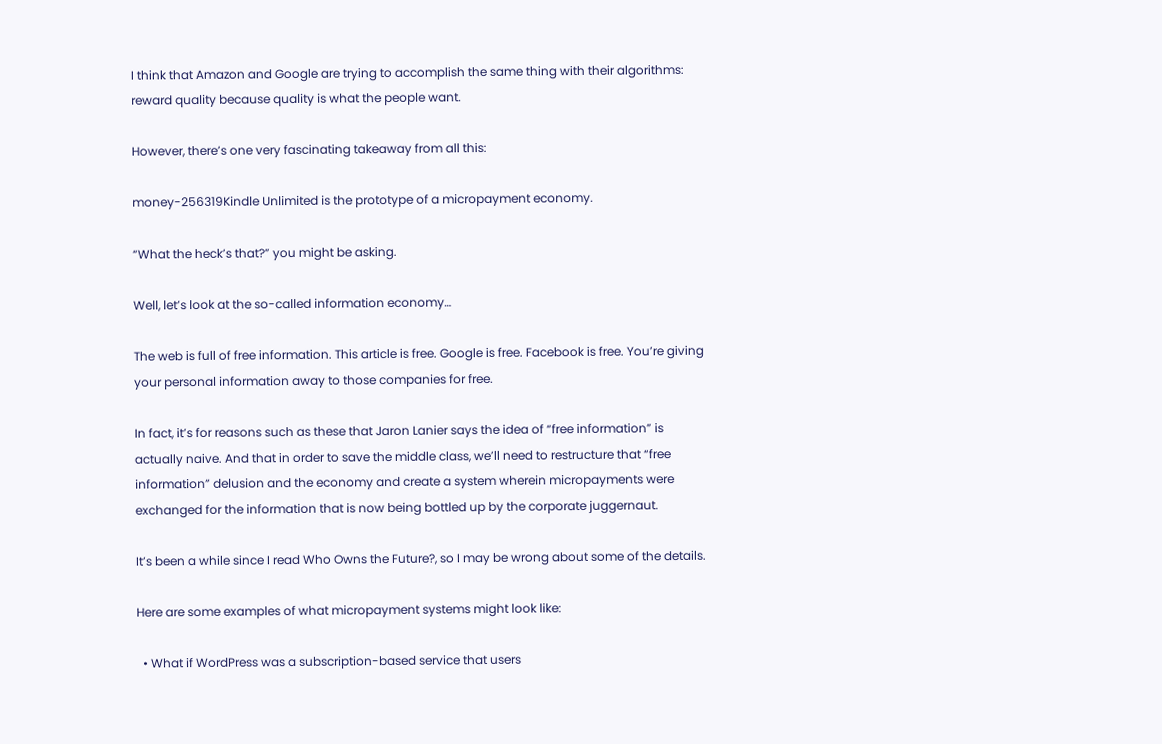I think that Amazon and Google are trying to accomplish the same thing with their algorithms: reward quality because quality is what the people want.

However, there’s one very fascinating takeaway from all this:

money-256319Kindle Unlimited is the prototype of a micropayment economy.

“What the heck’s that?” you might be asking.

Well, let’s look at the so-called information economy…

The web is full of free information. This article is free. Google is free. Facebook is free. You’re giving your personal information away to those companies for free.

In fact, it’s for reasons such as these that Jaron Lanier says the idea of “free information” is actually naive. And that in order to save the middle class, we’ll need to restructure that “free information” delusion and the economy and create a system wherein micropayments were exchanged for the information that is now being bottled up by the corporate juggernaut.

It’s been a while since I read Who Owns the Future?, so I may be wrong about some of the details.

Here are some examples of what micropayment systems might look like:

  • What if WordPress was a subscription-based service that users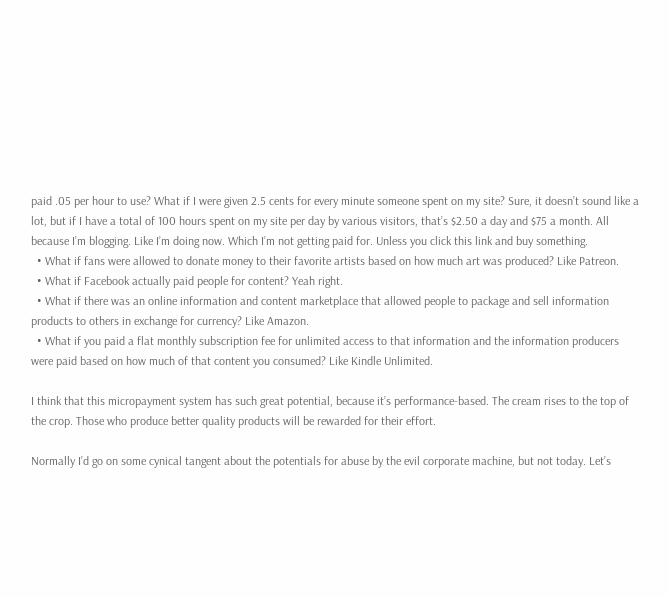paid .05 per hour to use? What if I were given 2.5 cents for every minute someone spent on my site? Sure, it doesn’t sound like a lot, but if I have a total of 100 hours spent on my site per day by various visitors, that’s $2.50 a day and $75 a month. All because I’m blogging. Like I’m doing now. Which I’m not getting paid for. Unless you click this link and buy something.
  • What if fans were allowed to donate money to their favorite artists based on how much art was produced? Like Patreon.
  • What if Facebook actually paid people for content? Yeah right.
  • What if there was an online information and content marketplace that allowed people to package and sell information products to others in exchange for currency? Like Amazon.
  • What if you paid a flat monthly subscription fee for unlimited access to that information and the information producers were paid based on how much of that content you consumed? Like Kindle Unlimited.

I think that this micropayment system has such great potential, because it’s performance-based. The cream rises to the top of the crop. Those who produce better quality products will be rewarded for their effort.

Normally I’d go on some cynical tangent about the potentials for abuse by the evil corporate machine, but not today. Let’s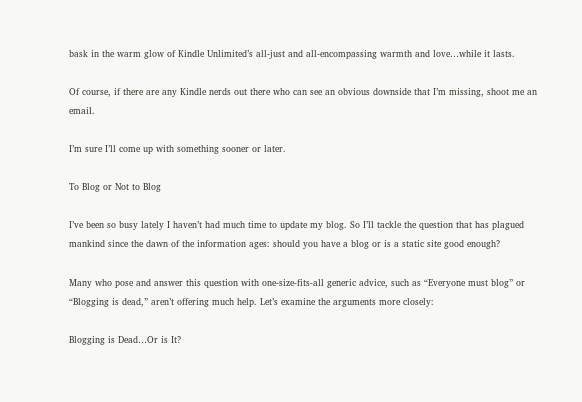bask in the warm glow of Kindle Unlimited’s all-just and all-encompassing warmth and love…while it lasts.

Of course, if there are any Kindle nerds out there who can see an obvious downside that I’m missing, shoot me an email.

I’m sure I’ll come up with something sooner or later.

To Blog or Not to Blog

I’ve been so busy lately I haven’t had much time to update my blog. So I’ll tackle the question that has plagued mankind since the dawn of the information ages: should you have a blog or is a static site good enough?

Many who pose and answer this question with one-size-fits-all generic advice, such as “Everyone must blog” or “Blogging is dead,” aren’t offering much help. Let’s examine the arguments more closely:

Blogging is Dead…Or is It?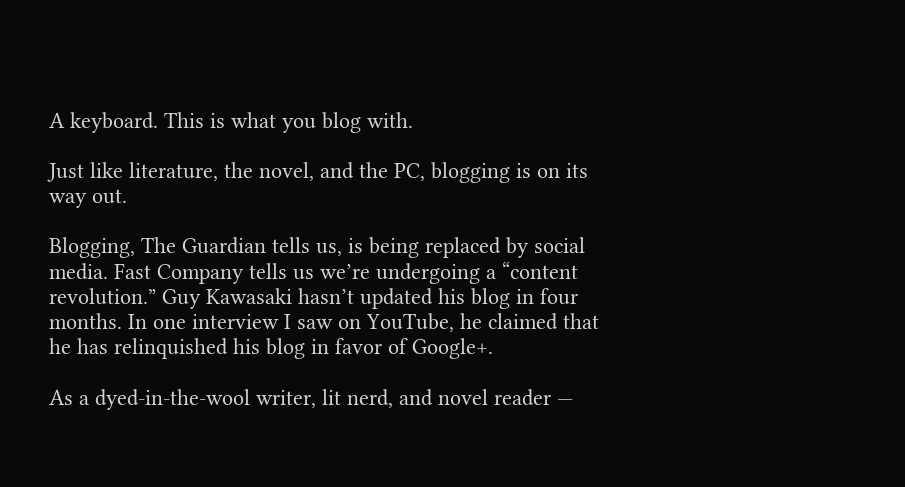A keyboard. This is what you blog with.

Just like literature, the novel, and the PC, blogging is on its way out.

Blogging, The Guardian tells us, is being replaced by social media. Fast Company tells us we’re undergoing a “content revolution.” Guy Kawasaki hasn’t updated his blog in four months. In one interview I saw on YouTube, he claimed that he has relinquished his blog in favor of Google+.

As a dyed-in-the-wool writer, lit nerd, and novel reader —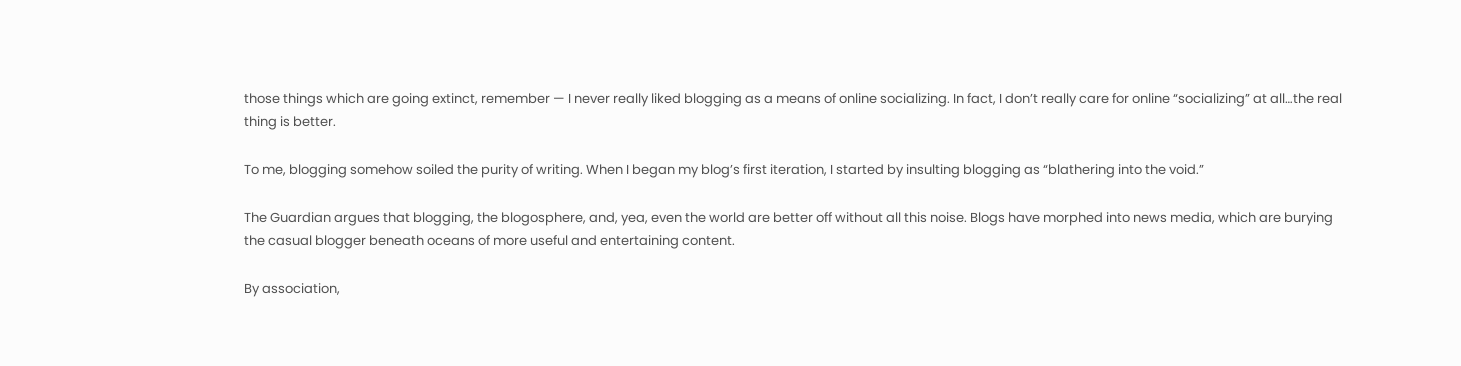those things which are going extinct, remember — I never really liked blogging as a means of online socializing. In fact, I don’t really care for online “socializing” at all…the real thing is better.

To me, blogging somehow soiled the purity of writing. When I began my blog’s first iteration, I started by insulting blogging as “blathering into the void.”

The Guardian argues that blogging, the blogosphere, and, yea, even the world are better off without all this noise. Blogs have morphed into news media, which are burying the casual blogger beneath oceans of more useful and entertaining content.

By association,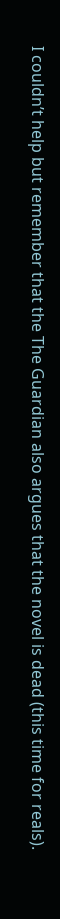I couldn’t help but remember that the The Guardian also argues that the novel is dead (this time for reals).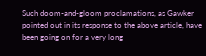Such doom-and-gloom proclamations, as Gawker pointed out in its response to the above article, have been going on for a very long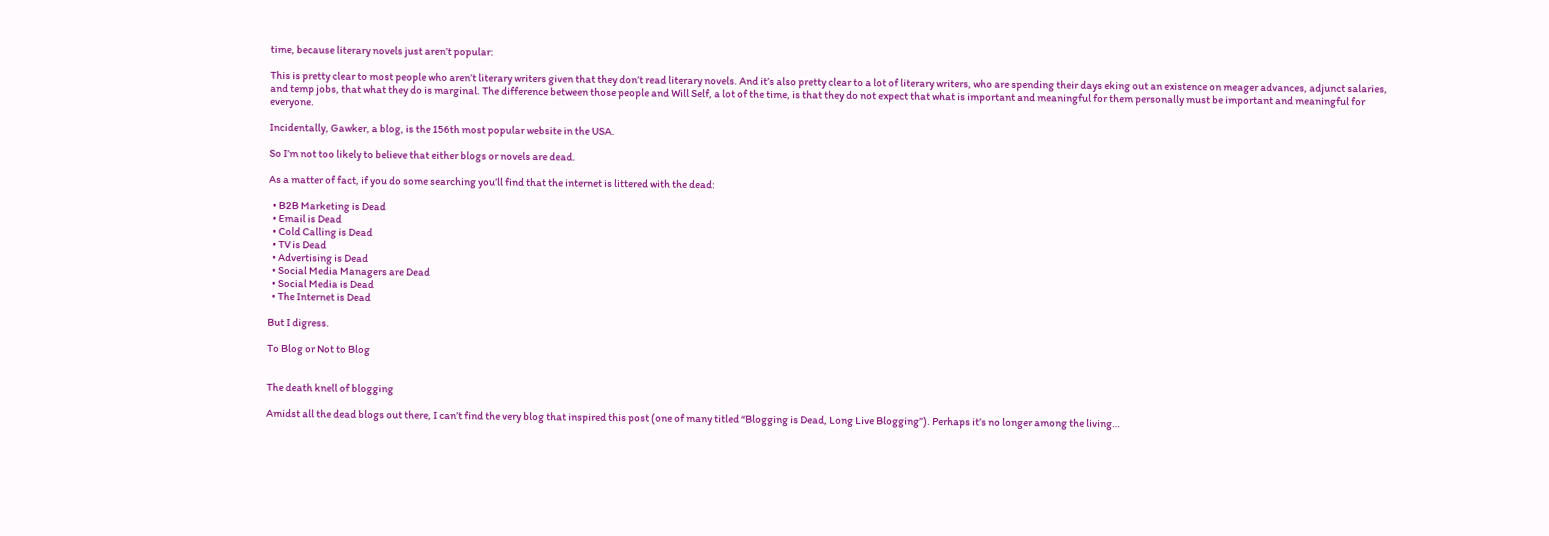time, because literary novels just aren’t popular:

This is pretty clear to most people who aren’t literary writers given that they don’t read literary novels. And it’s also pretty clear to a lot of literary writers, who are spending their days eking out an existence on meager advances, adjunct salaries, and temp jobs, that what they do is marginal. The difference between those people and Will Self, a lot of the time, is that they do not expect that what is important and meaningful for them personally must be important and meaningful for everyone.

Incidentally, Gawker, a blog, is the 156th most popular website in the USA.

So I’m not too likely to believe that either blogs or novels are dead.

As a matter of fact, if you do some searching you’ll find that the internet is littered with the dead:

  • B2B Marketing is Dead
  • Email is Dead
  • Cold Calling is Dead
  • TV is Dead
  • Advertising is Dead
  • Social Media Managers are Dead
  • Social Media is Dead
  • The Internet is Dead

But I digress.

To Blog or Not to Blog


The death knell of blogging

Amidst all the dead blogs out there, I can’t find the very blog that inspired this post (one of many titled “Blogging is Dead, Long Live Blogging”). Perhaps it’s no longer among the living…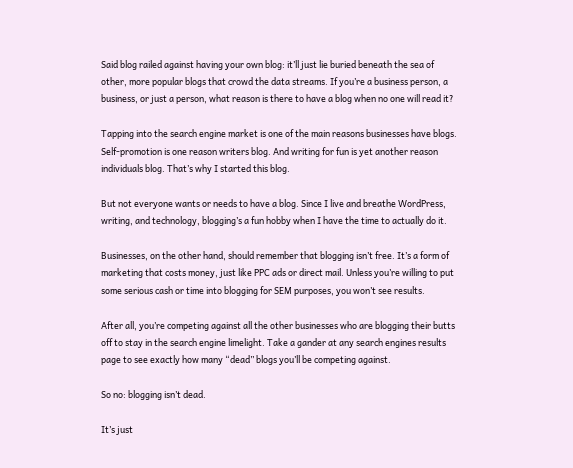Said blog railed against having your own blog: it’ll just lie buried beneath the sea of other, more popular blogs that crowd the data streams. If you’re a business person, a business, or just a person, what reason is there to have a blog when no one will read it?

Tapping into the search engine market is one of the main reasons businesses have blogs. Self-promotion is one reason writers blog. And writing for fun is yet another reason individuals blog. That’s why I started this blog.

But not everyone wants or needs to have a blog. Since I live and breathe WordPress, writing, and technology, blogging’s a fun hobby when I have the time to actually do it.

Businesses, on the other hand, should remember that blogging isn’t free. It’s a form of marketing that costs money, just like PPC ads or direct mail. Unless you’re willing to put some serious cash or time into blogging for SEM purposes, you won’t see results.

After all, you’re competing against all the other businesses who are blogging their butts off to stay in the search engine limelight. Take a gander at any search engines results page to see exactly how many “dead” blogs you’ll be competing against.

So no: blogging isn’t dead.

It’s just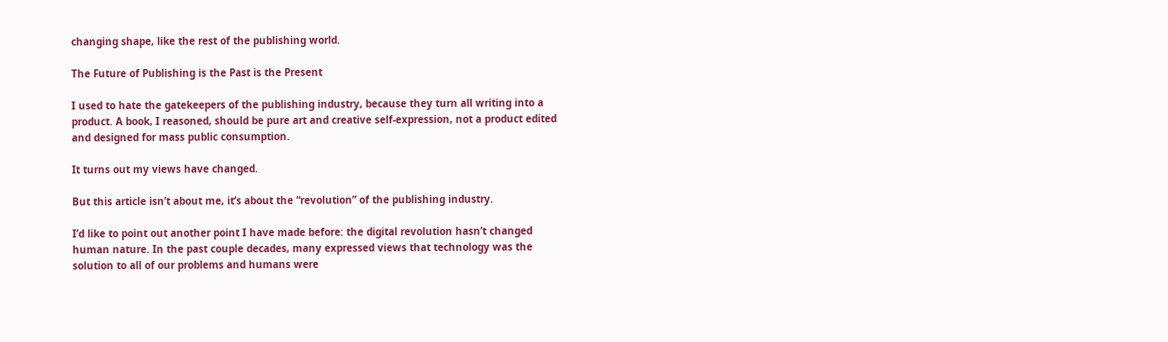changing shape, like the rest of the publishing world.

The Future of Publishing is the Past is the Present

I used to hate the gatekeepers of the publishing industry, because they turn all writing into a product. A book, I reasoned, should be pure art and creative self-expression, not a product edited and designed for mass public consumption.

It turns out my views have changed.

But this article isn’t about me, it’s about the “revolution” of the publishing industry.

I’d like to point out another point I have made before: the digital revolution hasn’t changed human nature. In the past couple decades, many expressed views that technology was the solution to all of our problems and humans were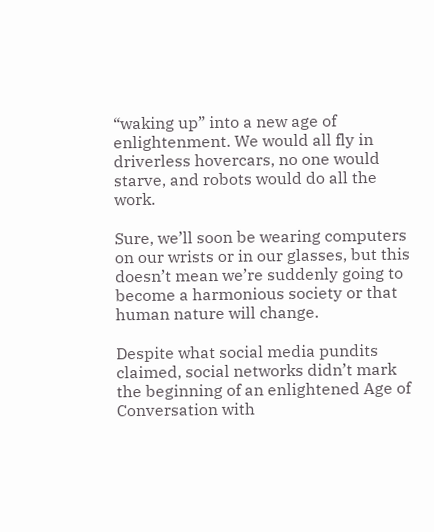“waking up” into a new age of enlightenment. We would all fly in driverless hovercars, no one would starve, and robots would do all the work.

Sure, we’ll soon be wearing computers on our wrists or in our glasses, but this doesn’t mean we’re suddenly going to become a harmonious society or that human nature will change.

Despite what social media pundits claimed, social networks didn’t mark the beginning of an enlightened Age of Conversation with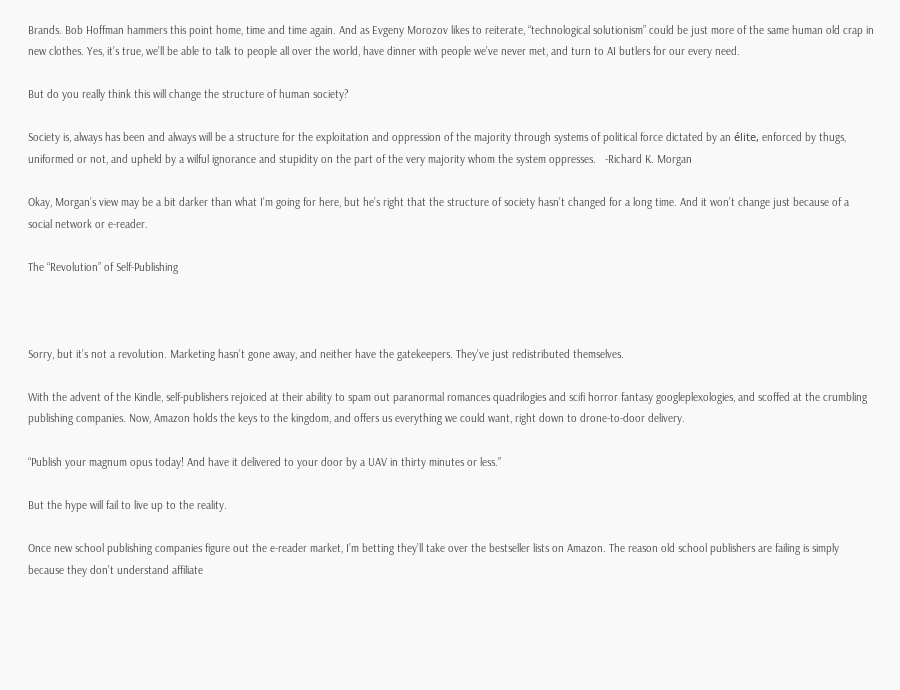Brands. Bob Hoffman hammers this point home, time and time again. And as Evgeny Morozov likes to reiterate, “technological solutionism” could be just more of the same human old crap in new clothes. Yes, it’s true, we’ll be able to talk to people all over the world, have dinner with people we’ve never met, and turn to AI butlers for our every need.

But do you really think this will change the structure of human society?

Society is, always has been and always will be a structure for the exploitation and oppression of the majority through systems of political force dictated by an élite, enforced by thugs, uniformed or not, and upheld by a wilful ignorance and stupidity on the part of the very majority whom the system oppresses.   -Richard K. Morgan

Okay, Morgan’s view may be a bit darker than what I’m going for here, but he’s right that the structure of society hasn’t changed for a long time. And it won’t change just because of a social network or e-reader.

The “Revolution” of Self-Publishing



Sorry, but it’s not a revolution. Marketing hasn’t gone away, and neither have the gatekeepers. They’ve just redistributed themselves.

With the advent of the Kindle, self-publishers rejoiced at their ability to spam out paranormal romances quadrilogies and scifi horror fantasy googleplexologies, and scoffed at the crumbling publishing companies. Now, Amazon holds the keys to the kingdom, and offers us everything we could want, right down to drone-to-door delivery.

“Publish your magnum opus today! And have it delivered to your door by a UAV in thirty minutes or less.”

But the hype will fail to live up to the reality.

Once new school publishing companies figure out the e-reader market, I’m betting they’ll take over the bestseller lists on Amazon. The reason old school publishers are failing is simply because they don’t understand affiliate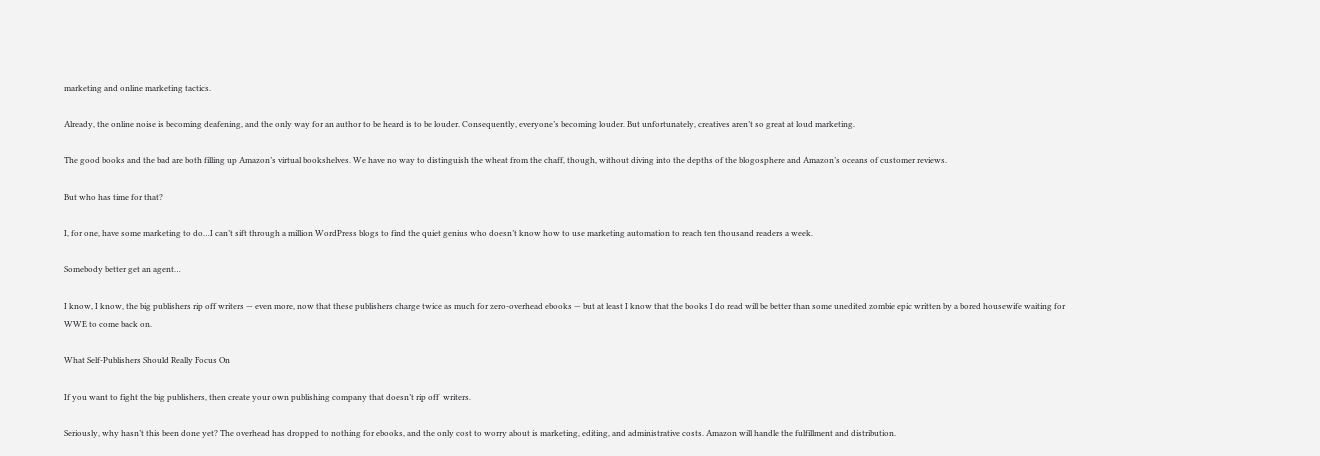marketing and online marketing tactics.

Already, the online noise is becoming deafening, and the only way for an author to be heard is to be louder. Consequently, everyone’s becoming louder. But unfortunately, creatives aren’t so great at loud marketing.

The good books and the bad are both filling up Amazon’s virtual bookshelves. We have no way to distinguish the wheat from the chaff, though, without diving into the depths of the blogosphere and Amazon’s oceans of customer reviews.

But who has time for that?

I, for one, have some marketing to do…I can’t sift through a million WordPress blogs to find the quiet genius who doesn’t know how to use marketing automation to reach ten thousand readers a week.

Somebody better get an agent…

I know, I know, the big publishers rip off writers — even more, now that these publishers charge twice as much for zero-overhead ebooks — but at least I know that the books I do read will be better than some unedited zombie epic written by a bored housewife waiting for WWE to come back on.

What Self-Publishers Should Really Focus On

If you want to fight the big publishers, then create your own publishing company that doesn’t rip off  writers.

Seriously, why hasn’t this been done yet? The overhead has dropped to nothing for ebooks, and the only cost to worry about is marketing, editing, and administrative costs. Amazon will handle the fulfillment and distribution.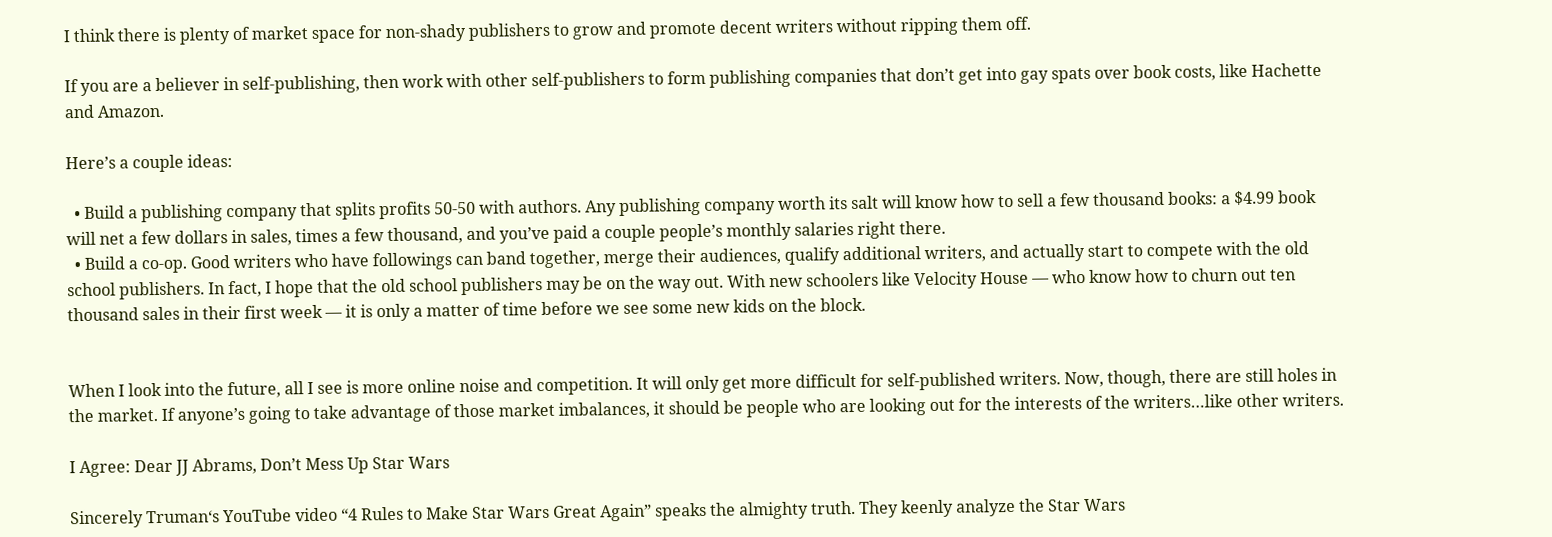I think there is plenty of market space for non-shady publishers to grow and promote decent writers without ripping them off.

If you are a believer in self-publishing, then work with other self-publishers to form publishing companies that don’t get into gay spats over book costs, like Hachette and Amazon.

Here’s a couple ideas:

  • Build a publishing company that splits profits 50-50 with authors. Any publishing company worth its salt will know how to sell a few thousand books: a $4.99 book will net a few dollars in sales, times a few thousand, and you’ve paid a couple people’s monthly salaries right there.
  • Build a co-op. Good writers who have followings can band together, merge their audiences, qualify additional writers, and actually start to compete with the old school publishers. In fact, I hope that the old school publishers may be on the way out. With new schoolers like Velocity House — who know how to churn out ten thousand sales in their first week — it is only a matter of time before we see some new kids on the block.


When I look into the future, all I see is more online noise and competition. It will only get more difficult for self-published writers. Now, though, there are still holes in the market. If anyone’s going to take advantage of those market imbalances, it should be people who are looking out for the interests of the writers…like other writers.

I Agree: Dear JJ Abrams, Don’t Mess Up Star Wars

Sincerely Truman‘s YouTube video “4 Rules to Make Star Wars Great Again” speaks the almighty truth. They keenly analyze the Star Wars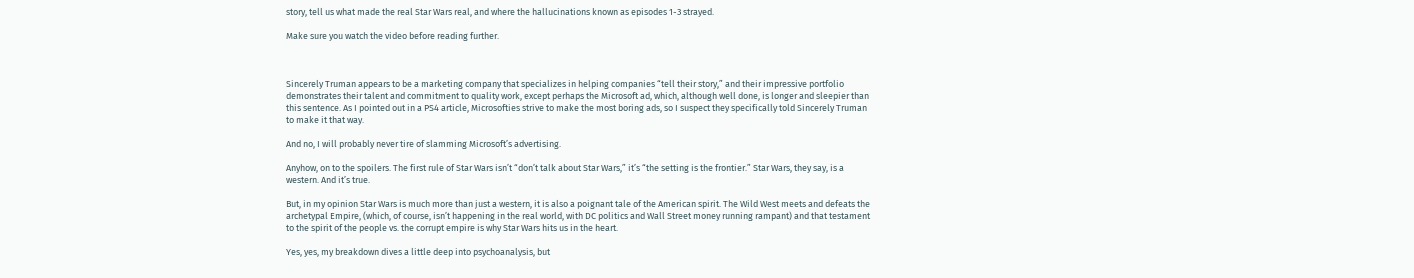story, tell us what made the real Star Wars real, and where the hallucinations known as episodes 1-3 strayed.

Make sure you watch the video before reading further.



Sincerely Truman appears to be a marketing company that specializes in helping companies “tell their story,” and their impressive portfolio demonstrates their talent and commitment to quality work, except perhaps the Microsoft ad, which, although well done, is longer and sleepier than this sentence. As I pointed out in a PS4 article, Microsofties strive to make the most boring ads, so I suspect they specifically told Sincerely Truman to make it that way.

And no, I will probably never tire of slamming Microsoft’s advertising.

Anyhow, on to the spoilers. The first rule of Star Wars isn’t “don’t talk about Star Wars,” it’s “the setting is the frontier.” Star Wars, they say, is a western. And it’s true.

But, in my opinion Star Wars is much more than just a western, it is also a poignant tale of the American spirit. The Wild West meets and defeats the archetypal Empire, (which, of course, isn’t happening in the real world, with DC politics and Wall Street money running rampant) and that testament to the spirit of the people vs. the corrupt empire is why Star Wars hits us in the heart.

Yes, yes, my breakdown dives a little deep into psychoanalysis, but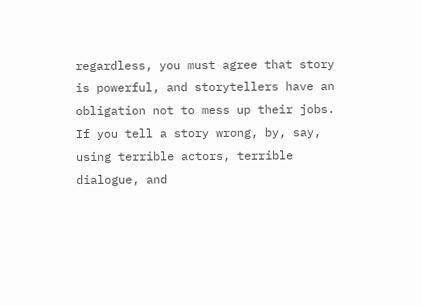regardless, you must agree that story is powerful, and storytellers have an obligation not to mess up their jobs. If you tell a story wrong, by, say, using terrible actors, terrible dialogue, and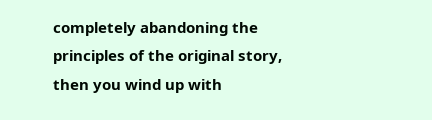completely abandoning the principles of the original story, then you wind up with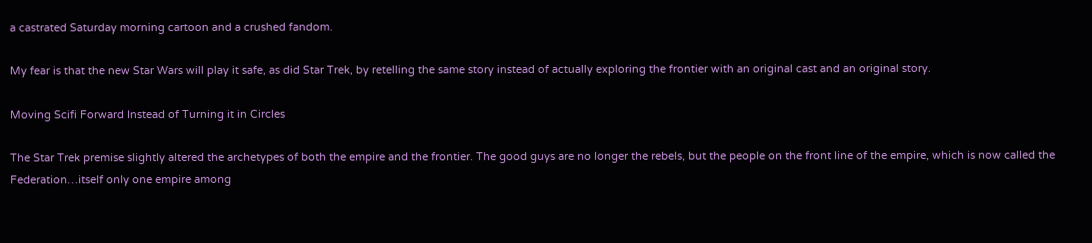a castrated Saturday morning cartoon and a crushed fandom.

My fear is that the new Star Wars will play it safe, as did Star Trek, by retelling the same story instead of actually exploring the frontier with an original cast and an original story.

Moving Scifi Forward Instead of Turning it in Circles

The Star Trek premise slightly altered the archetypes of both the empire and the frontier. The good guys are no longer the rebels, but the people on the front line of the empire, which is now called the Federation…itself only one empire among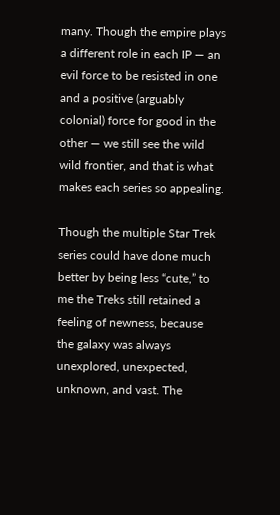many. Though the empire plays a different role in each IP — an evil force to be resisted in one and a positive (arguably colonial) force for good in the other — we still see the wild wild frontier, and that is what makes each series so appealing.

Though the multiple Star Trek series could have done much better by being less “cute,” to me the Treks still retained a feeling of newness, because the galaxy was always unexplored, unexpected, unknown, and vast. The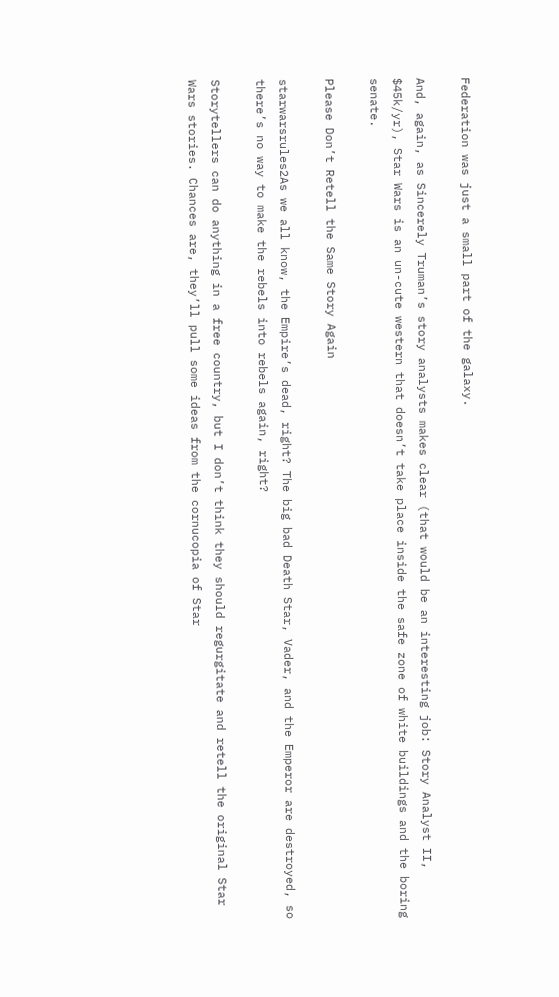Federation was just a small part of the galaxy.

And, again, as Sincerely Truman’s story analysts makes clear (that would be an interesting job: Story Analyst II, $45k/yr), Star Wars is an un-cute western that doesn’t take place inside the safe zone of white buildings and the boring senate.

Please Don’t Retell the Same Story Again

starwarsrules2As we all know, the Empire’s dead, right? The big bad Death Star, Vader, and the Emperor are destroyed, so there’s no way to make the rebels into rebels again, right?

Storytellers can do anything in a free country, but I don’t think they should regurgitate and retell the original Star Wars stories. Chances are, they’ll pull some ideas from the cornucopia of Star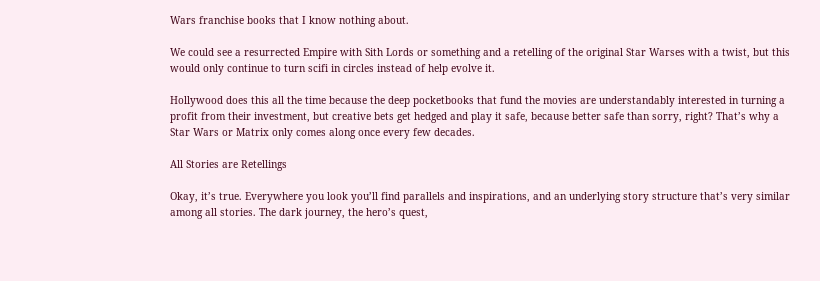Wars franchise books that I know nothing about.

We could see a resurrected Empire with Sith Lords or something and a retelling of the original Star Warses with a twist, but this would only continue to turn scifi in circles instead of help evolve it.

Hollywood does this all the time because the deep pocketbooks that fund the movies are understandably interested in turning a profit from their investment, but creative bets get hedged and play it safe, because better safe than sorry, right? That’s why a Star Wars or Matrix only comes along once every few decades.

All Stories are Retellings

Okay, it’s true. Everywhere you look you’ll find parallels and inspirations, and an underlying story structure that’s very similar among all stories. The dark journey, the hero’s quest,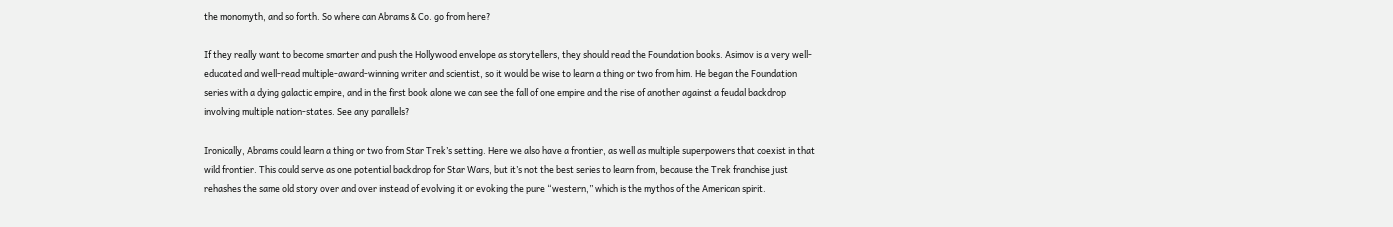the monomyth, and so forth. So where can Abrams & Co. go from here?

If they really want to become smarter and push the Hollywood envelope as storytellers, they should read the Foundation books. Asimov is a very well-educated and well-read multiple-award-winning writer and scientist, so it would be wise to learn a thing or two from him. He began the Foundation series with a dying galactic empire, and in the first book alone we can see the fall of one empire and the rise of another against a feudal backdrop involving multiple nation-states. See any parallels?

Ironically, Abrams could learn a thing or two from Star Trek’s setting. Here we also have a frontier, as well as multiple superpowers that coexist in that wild frontier. This could serve as one potential backdrop for Star Wars, but it’s not the best series to learn from, because the Trek franchise just rehashes the same old story over and over instead of evolving it or evoking the pure “western,” which is the mythos of the American spirit.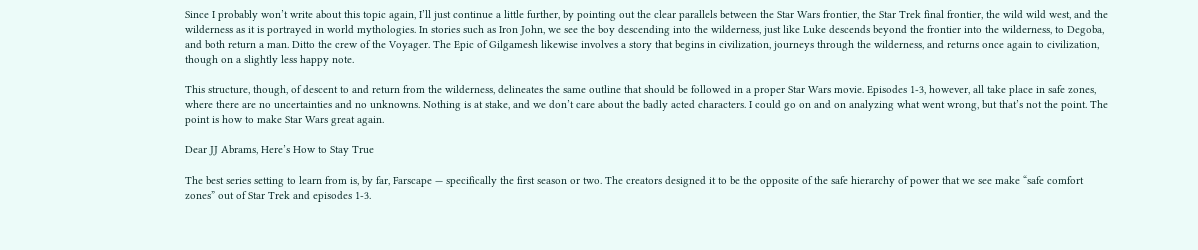Since I probably won’t write about this topic again, I’ll just continue a little further, by pointing out the clear parallels between the Star Wars frontier, the Star Trek final frontier, the wild wild west, and the wilderness as it is portrayed in world mythologies. In stories such as Iron John, we see the boy descending into the wilderness, just like Luke descends beyond the frontier into the wilderness, to Degoba, and both return a man. Ditto the crew of the Voyager. The Epic of Gilgamesh likewise involves a story that begins in civilization, journeys through the wilderness, and returns once again to civilization, though on a slightly less happy note.

This structure, though, of descent to and return from the wilderness, delineates the same outline that should be followed in a proper Star Wars movie. Episodes 1-3, however, all take place in safe zones, where there are no uncertainties and no unknowns. Nothing is at stake, and we don’t care about the badly acted characters. I could go on and on analyzing what went wrong, but that’s not the point. The point is how to make Star Wars great again.

Dear JJ Abrams, Here’s How to Stay True

The best series setting to learn from is, by far, Farscape — specifically the first season or two. The creators designed it to be the opposite of the safe hierarchy of power that we see make “safe comfort zones” out of Star Trek and episodes 1-3.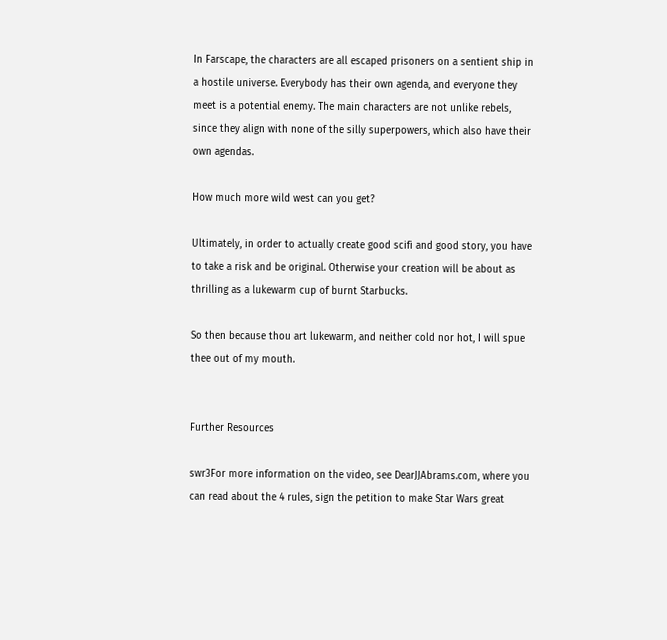In Farscape, the characters are all escaped prisoners on a sentient ship in a hostile universe. Everybody has their own agenda, and everyone they meet is a potential enemy. The main characters are not unlike rebels, since they align with none of the silly superpowers, which also have their own agendas.

How much more wild west can you get?

Ultimately, in order to actually create good scifi and good story, you have to take a risk and be original. Otherwise your creation will be about as thrilling as a lukewarm cup of burnt Starbucks.

So then because thou art lukewarm, and neither cold nor hot, I will spue thee out of my mouth.


Further Resources

swr3For more information on the video, see DearJJAbrams.com, where you can read about the 4 rules, sign the petition to make Star Wars great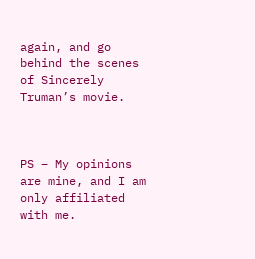again, and go behind the scenes of Sincerely Truman’s movie.



PS – My opinions are mine, and I am only affiliated with me.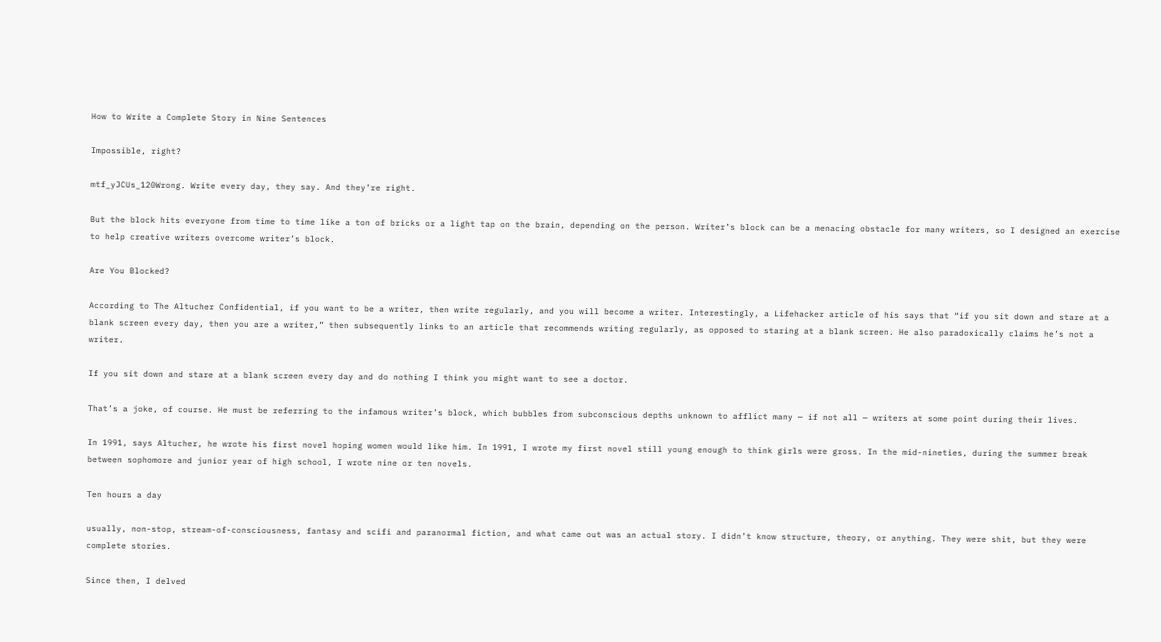How to Write a Complete Story in Nine Sentences

Impossible, right?

mtf_yJCUs_120Wrong. Write every day, they say. And they’re right.

But the block hits everyone from time to time like a ton of bricks or a light tap on the brain, depending on the person. Writer’s block can be a menacing obstacle for many writers, so I designed an exercise to help creative writers overcome writer’s block.

Are You Blocked?

According to The Altucher Confidential, if you want to be a writer, then write regularly, and you will become a writer. Interestingly, a Lifehacker article of his says that “if you sit down and stare at a blank screen every day, then you are a writer,” then subsequently links to an article that recommends writing regularly, as opposed to staring at a blank screen. He also paradoxically claims he’s not a writer.

If you sit down and stare at a blank screen every day and do nothing I think you might want to see a doctor.

That’s a joke, of course. He must be referring to the infamous writer’s block, which bubbles from subconscious depths unknown to afflict many — if not all — writers at some point during their lives.

In 1991, says Altucher, he wrote his first novel hoping women would like him. In 1991, I wrote my first novel still young enough to think girls were gross. In the mid-nineties, during the summer break between sophomore and junior year of high school, I wrote nine or ten novels.

Ten hours a day

usually, non-stop, stream-of-consciousness, fantasy and scifi and paranormal fiction, and what came out was an actual story. I didn’t know structure, theory, or anything. They were shit, but they were complete stories.

Since then, I delved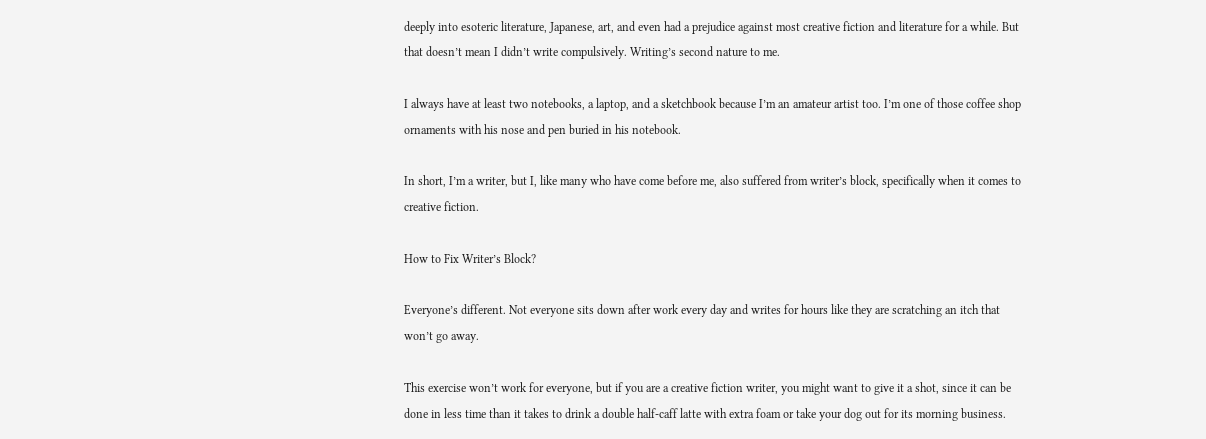deeply into esoteric literature, Japanese, art, and even had a prejudice against most creative fiction and literature for a while. But that doesn’t mean I didn’t write compulsively. Writing’s second nature to me.

I always have at least two notebooks, a laptop, and a sketchbook because I’m an amateur artist too. I’m one of those coffee shop ornaments with his nose and pen buried in his notebook.

In short, I’m a writer, but I, like many who have come before me, also suffered from writer’s block, specifically when it comes to creative fiction.

How to Fix Writer’s Block?

Everyone’s different. Not everyone sits down after work every day and writes for hours like they are scratching an itch that won’t go away.

This exercise won’t work for everyone, but if you are a creative fiction writer, you might want to give it a shot, since it can be done in less time than it takes to drink a double half-caff latte with extra foam or take your dog out for its morning business.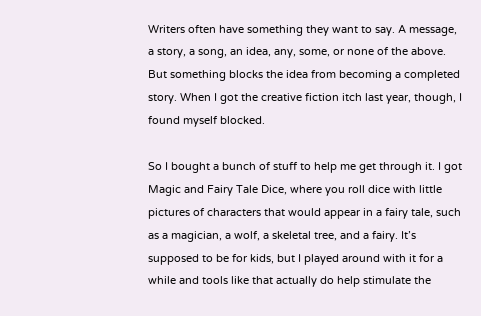Writers often have something they want to say. A message, a story, a song, an idea, any, some, or none of the above. But something blocks the idea from becoming a completed story. When I got the creative fiction itch last year, though, I found myself blocked.

So I bought a bunch of stuff to help me get through it. I got Magic and Fairy Tale Dice, where you roll dice with little pictures of characters that would appear in a fairy tale, such as a magician, a wolf, a skeletal tree, and a fairy. It’s supposed to be for kids, but I played around with it for a while and tools like that actually do help stimulate the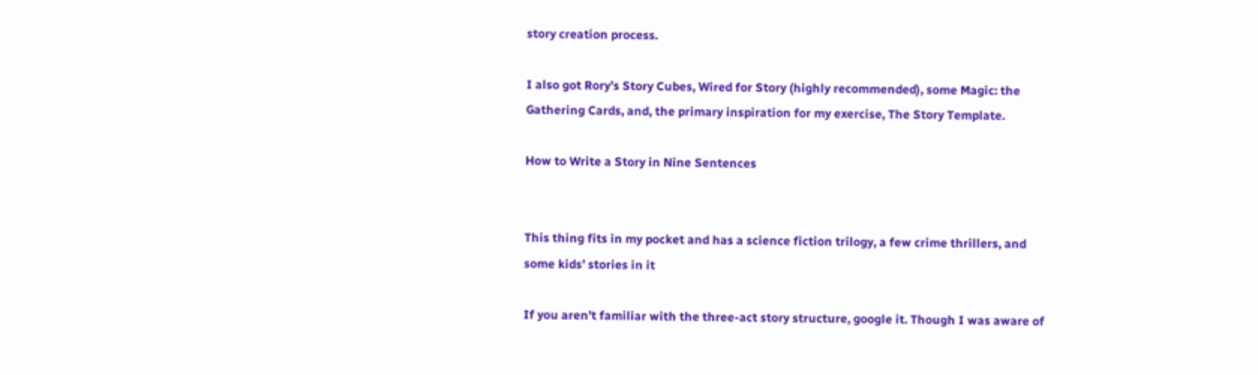story creation process.

I also got Rory’s Story Cubes, Wired for Story (highly recommended), some Magic: the Gathering Cards, and, the primary inspiration for my exercise, The Story Template.

How to Write a Story in Nine Sentences


This thing fits in my pocket and has a science fiction trilogy, a few crime thrillers, and some kids’ stories in it

If you aren’t familiar with the three-act story structure, google it. Though I was aware of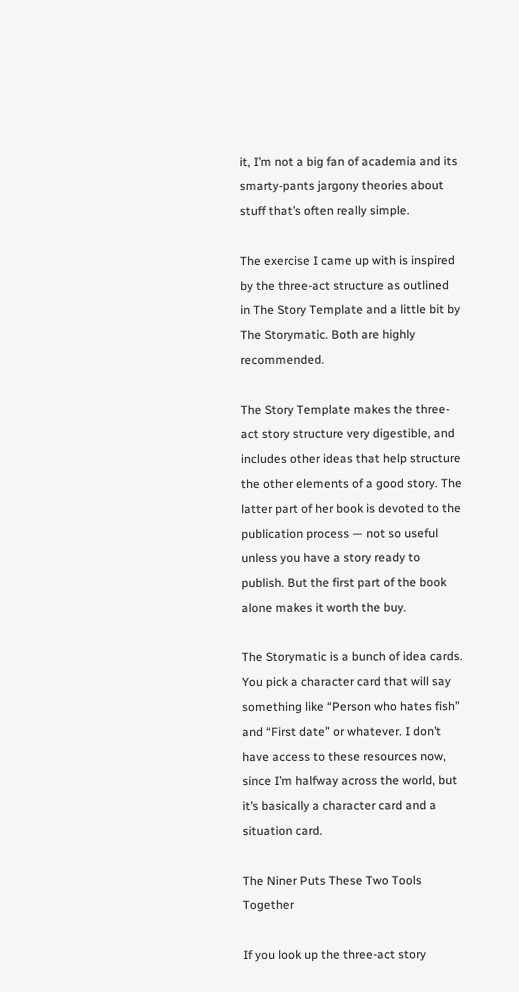it, I’m not a big fan of academia and its smarty-pants jargony theories about stuff that’s often really simple.

The exercise I came up with is inspired by the three-act structure as outlined in The Story Template and a little bit by The Storymatic. Both are highly recommended.

The Story Template makes the three-act story structure very digestible, and includes other ideas that help structure the other elements of a good story. The latter part of her book is devoted to the publication process — not so useful unless you have a story ready to publish. But the first part of the book alone makes it worth the buy.

The Storymatic is a bunch of idea cards. You pick a character card that will say something like “Person who hates fish” and “First date” or whatever. I don’t have access to these resources now, since I’m halfway across the world, but it’s basically a character card and a situation card.

The Niner Puts These Two Tools Together

If you look up the three-act story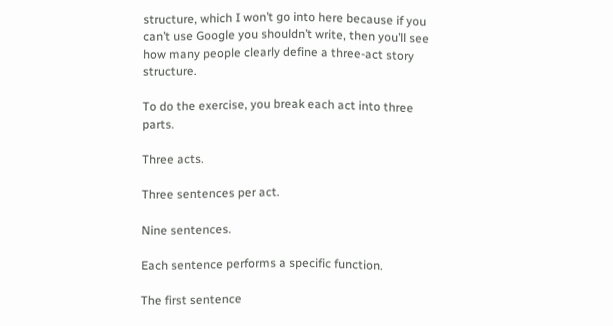structure, which I won’t go into here because if you can’t use Google you shouldn’t write, then you’ll see how many people clearly define a three-act story structure.

To do the exercise, you break each act into three parts.

Three acts.

Three sentences per act.

Nine sentences.

Each sentence performs a specific function.

The first sentence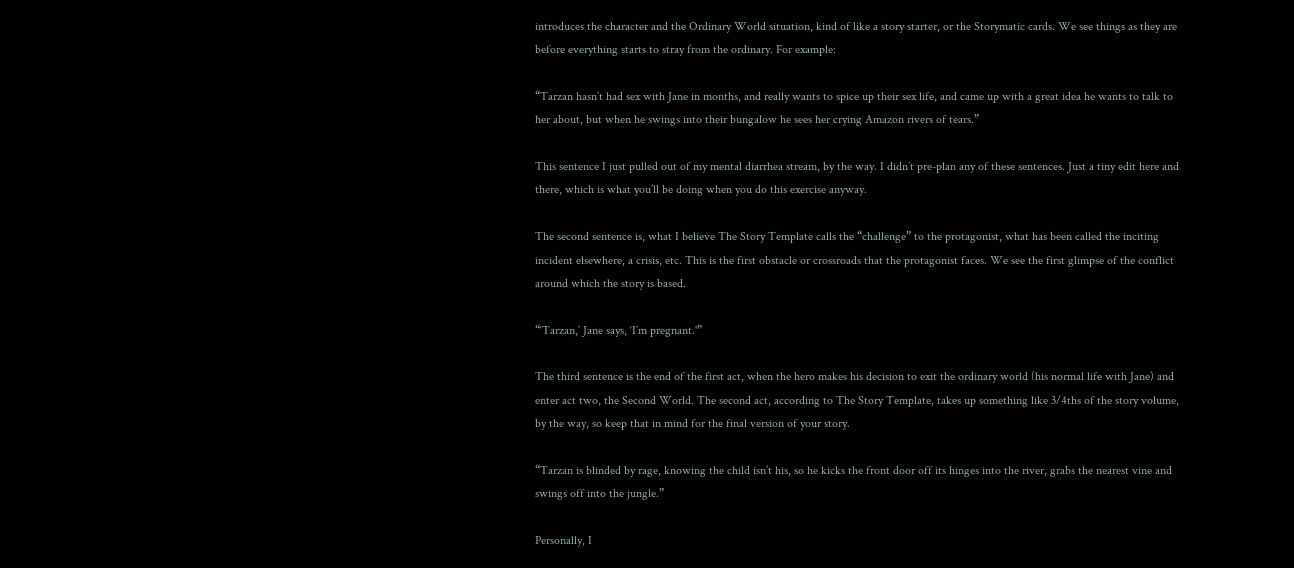introduces the character and the Ordinary World situation, kind of like a story starter, or the Storymatic cards. We see things as they are before everything starts to stray from the ordinary. For example:

“Tarzan hasn’t had sex with Jane in months, and really wants to spice up their sex life, and came up with a great idea he wants to talk to her about, but when he swings into their bungalow he sees her crying Amazon rivers of tears.”

This sentence I just pulled out of my mental diarrhea stream, by the way. I didn’t pre-plan any of these sentences. Just a tiny edit here and there, which is what you’ll be doing when you do this exercise anyway.

The second sentence is, what I believe The Story Template calls the “challenge” to the protagonist, what has been called the inciting incident elsewhere, a crisis, etc. This is the first obstacle or crossroads that the protagonist faces. We see the first glimpse of the conflict around which the story is based.

“‘Tarzan,’ Jane says, ‘I’m pregnant.'”

The third sentence is the end of the first act, when the hero makes his decision to exit the ordinary world (his normal life with Jane) and enter act two, the Second World. The second act, according to The Story Template, takes up something like 3/4ths of the story volume, by the way, so keep that in mind for the final version of your story.

“Tarzan is blinded by rage, knowing the child isn’t his, so he kicks the front door off its hinges into the river, grabs the nearest vine and swings off into the jungle.”

Personally, I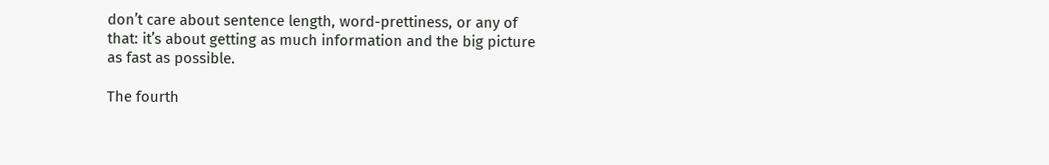don’t care about sentence length, word-prettiness, or any of that: it’s about getting as much information and the big picture as fast as possible.

The fourth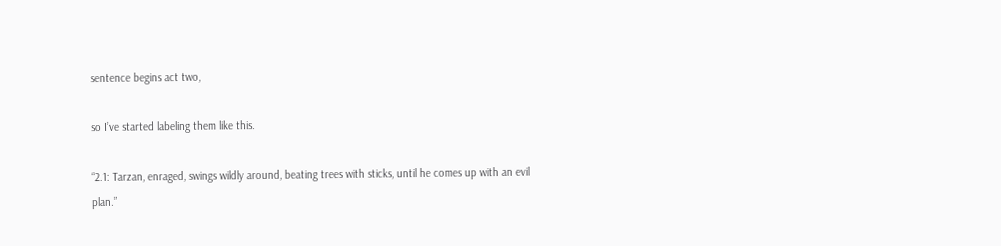sentence begins act two,

so I’ve started labeling them like this.

“2.1: Tarzan, enraged, swings wildly around, beating trees with sticks, until he comes up with an evil plan.”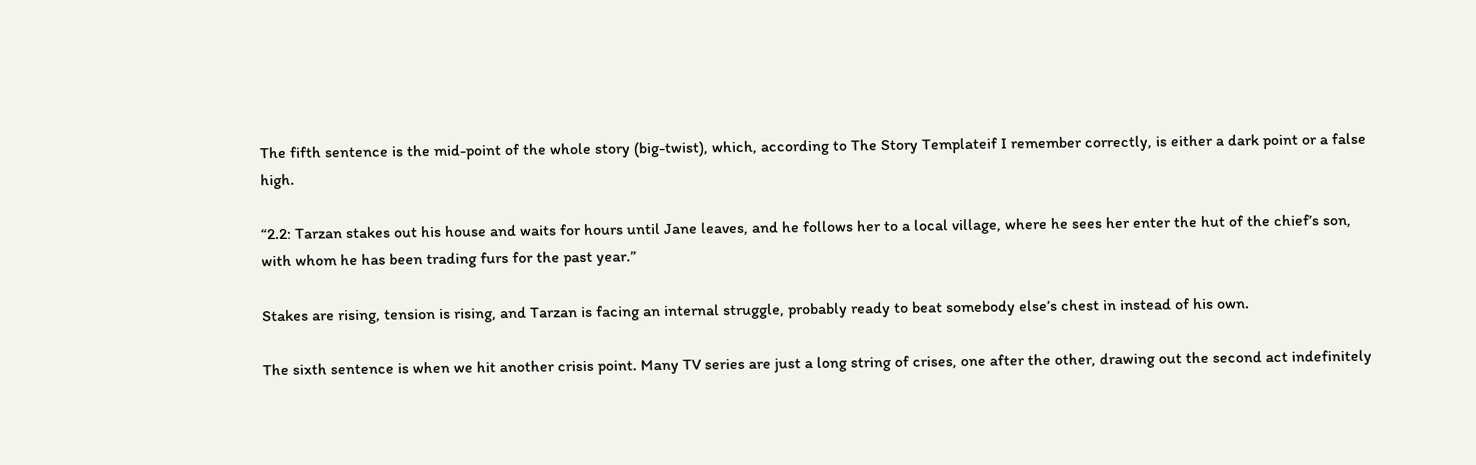The fifth sentence is the mid-point of the whole story (big-twist), which, according to The Story Templateif I remember correctly, is either a dark point or a false high.

“2.2: Tarzan stakes out his house and waits for hours until Jane leaves, and he follows her to a local village, where he sees her enter the hut of the chief’s son, with whom he has been trading furs for the past year.”

Stakes are rising, tension is rising, and Tarzan is facing an internal struggle, probably ready to beat somebody else’s chest in instead of his own.

The sixth sentence is when we hit another crisis point. Many TV series are just a long string of crises, one after the other, drawing out the second act indefinitely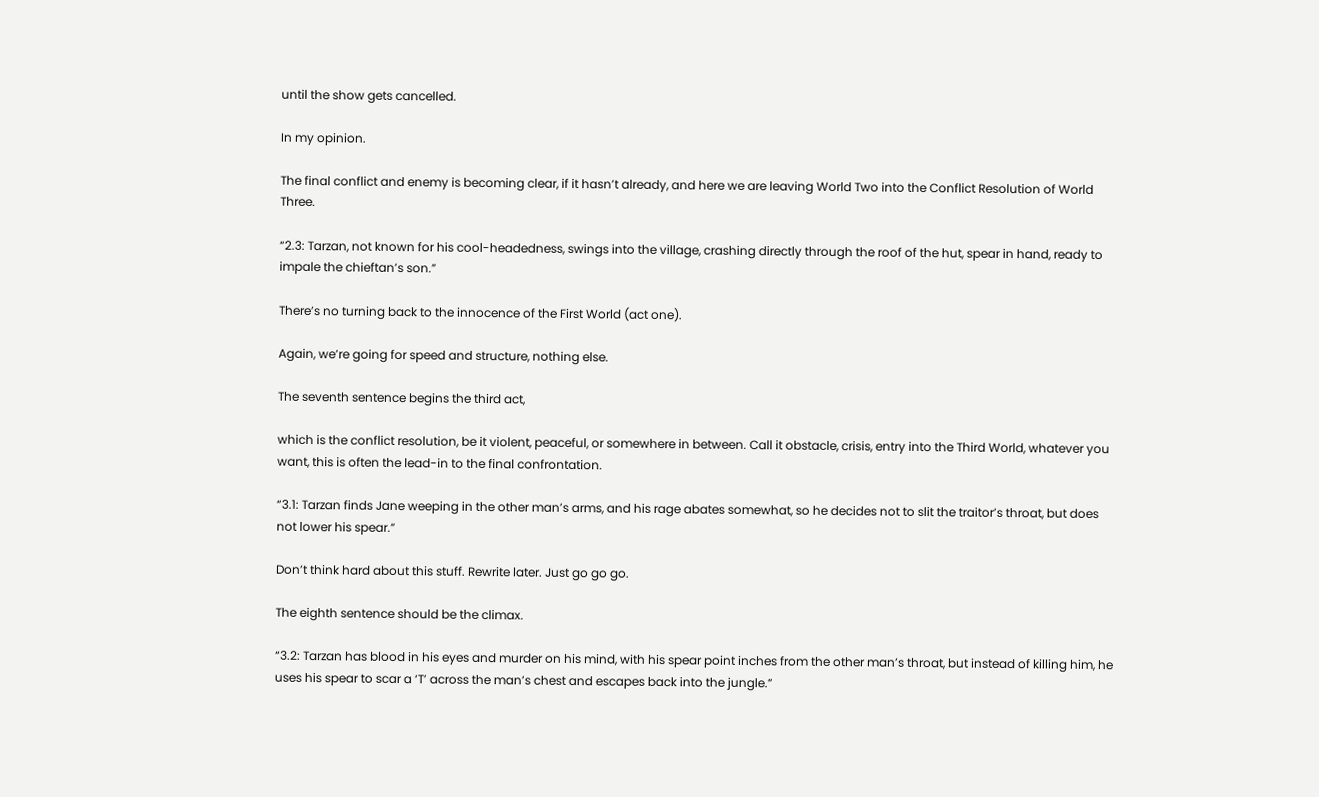until the show gets cancelled.

In my opinion.

The final conflict and enemy is becoming clear, if it hasn’t already, and here we are leaving World Two into the Conflict Resolution of World Three.

“2.3: Tarzan, not known for his cool-headedness, swings into the village, crashing directly through the roof of the hut, spear in hand, ready to impale the chieftan’s son.”

There’s no turning back to the innocence of the First World (act one).

Again, we’re going for speed and structure, nothing else.

The seventh sentence begins the third act,

which is the conflict resolution, be it violent, peaceful, or somewhere in between. Call it obstacle, crisis, entry into the Third World, whatever you want, this is often the lead-in to the final confrontation.

“3.1: Tarzan finds Jane weeping in the other man’s arms, and his rage abates somewhat, so he decides not to slit the traitor’s throat, but does not lower his spear.”

Don’t think hard about this stuff. Rewrite later. Just go go go.

The eighth sentence should be the climax.

“3.2: Tarzan has blood in his eyes and murder on his mind, with his spear point inches from the other man’s throat, but instead of killing him, he uses his spear to scar a ‘T’ across the man’s chest and escapes back into the jungle.”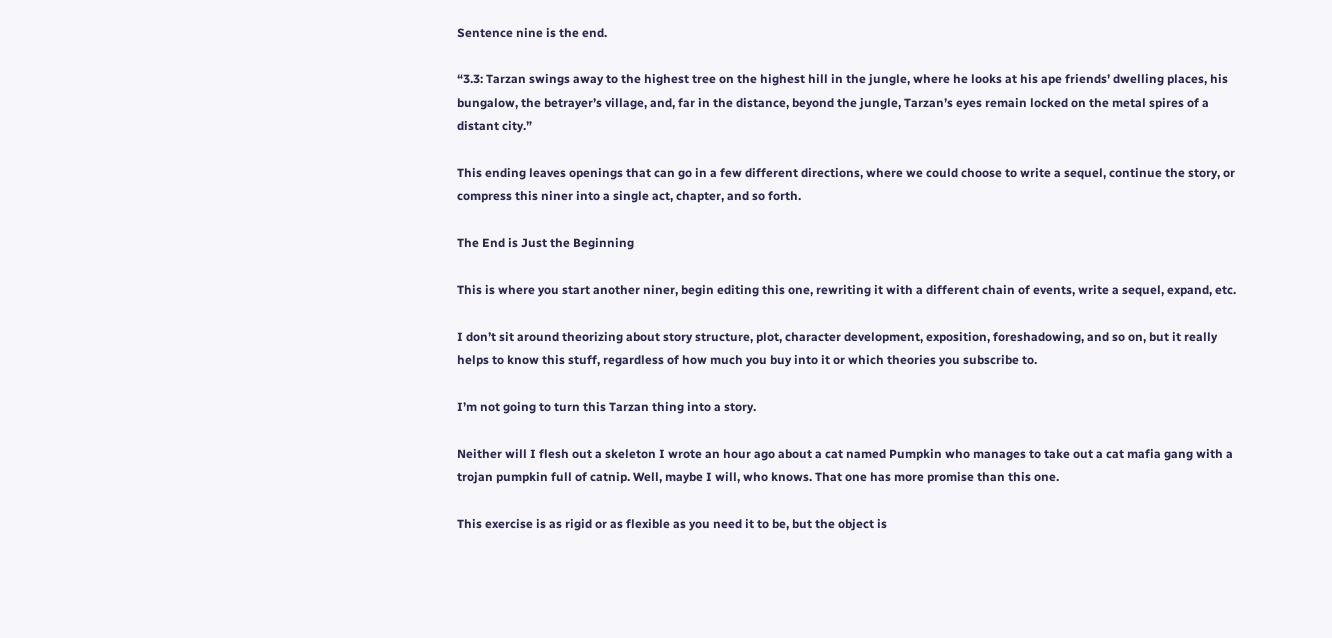Sentence nine is the end.

“3.3: Tarzan swings away to the highest tree on the highest hill in the jungle, where he looks at his ape friends’ dwelling places, his bungalow, the betrayer’s village, and, far in the distance, beyond the jungle, Tarzan’s eyes remain locked on the metal spires of a distant city.”

This ending leaves openings that can go in a few different directions, where we could choose to write a sequel, continue the story, or compress this niner into a single act, chapter, and so forth.

The End is Just the Beginning

This is where you start another niner, begin editing this one, rewriting it with a different chain of events, write a sequel, expand, etc.

I don’t sit around theorizing about story structure, plot, character development, exposition, foreshadowing, and so on, but it really helps to know this stuff, regardless of how much you buy into it or which theories you subscribe to.

I’m not going to turn this Tarzan thing into a story.

Neither will I flesh out a skeleton I wrote an hour ago about a cat named Pumpkin who manages to take out a cat mafia gang with a trojan pumpkin full of catnip. Well, maybe I will, who knows. That one has more promise than this one.

This exercise is as rigid or as flexible as you need it to be, but the object is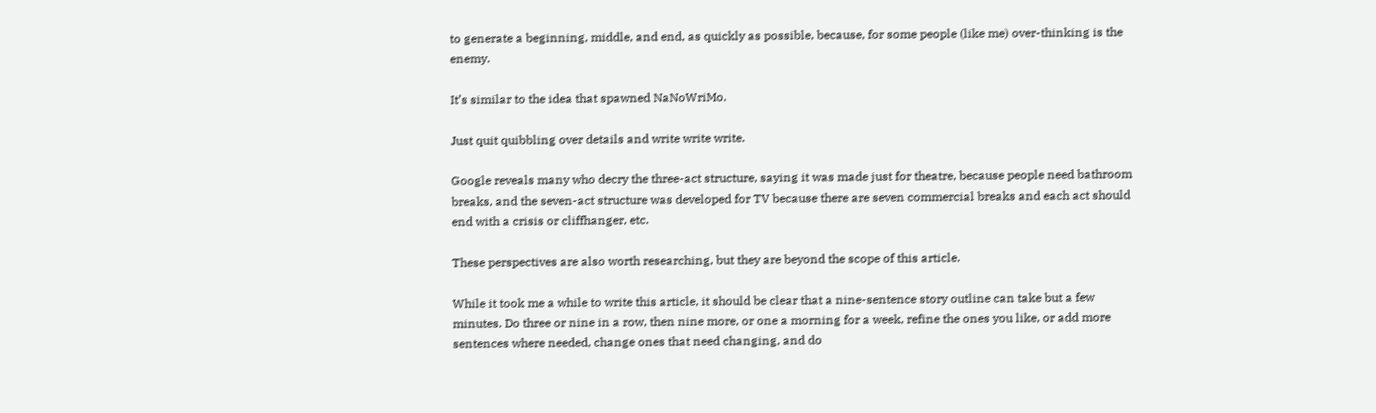to generate a beginning, middle, and end, as quickly as possible, because, for some people (like me) over-thinking is the enemy.

It’s similar to the idea that spawned NaNoWriMo.

Just quit quibbling over details and write write write.

Google reveals many who decry the three-act structure, saying it was made just for theatre, because people need bathroom breaks, and the seven-act structure was developed for TV because there are seven commercial breaks and each act should end with a crisis or cliffhanger, etc.

These perspectives are also worth researching, but they are beyond the scope of this article.

While it took me a while to write this article, it should be clear that a nine-sentence story outline can take but a few minutes. Do three or nine in a row, then nine more, or one a morning for a week, refine the ones you like, or add more sentences where needed, change ones that need changing, and do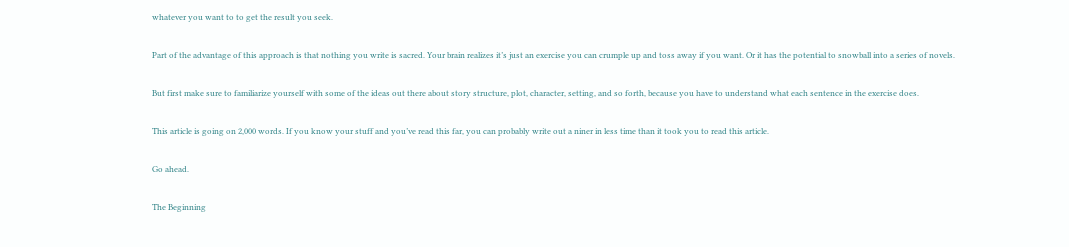whatever you want to to get the result you seek.

Part of the advantage of this approach is that nothing you write is sacred. Your brain realizes it’s just an exercise you can crumple up and toss away if you want. Or it has the potential to snowball into a series of novels.

But first make sure to familiarize yourself with some of the ideas out there about story structure, plot, character, setting, and so forth, because you have to understand what each sentence in the exercise does.

This article is going on 2,000 words. If you know your stuff and you’ve read this far, you can probably write out a niner in less time than it took you to read this article.

Go ahead.

The Beginning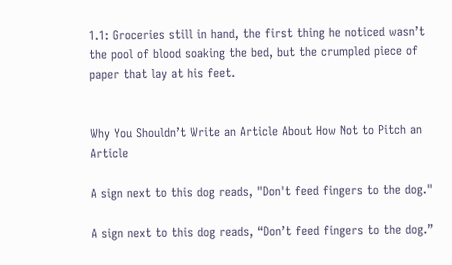1.1: Groceries still in hand, the first thing he noticed wasn’t the pool of blood soaking the bed, but the crumpled piece of paper that lay at his feet.


Why You Shouldn’t Write an Article About How Not to Pitch an Article

A sign next to this dog reads, "Don't feed fingers to the dog."

A sign next to this dog reads, “Don’t feed fingers to the dog.”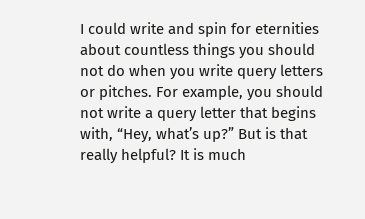I could write and spin for eternities about countless things you should not do when you write query letters or pitches. For example, you should not write a query letter that begins with, “Hey, what’s up?” But is that really helpful? It is much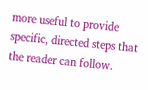more useful to provide specific, directed steps that the reader can follow.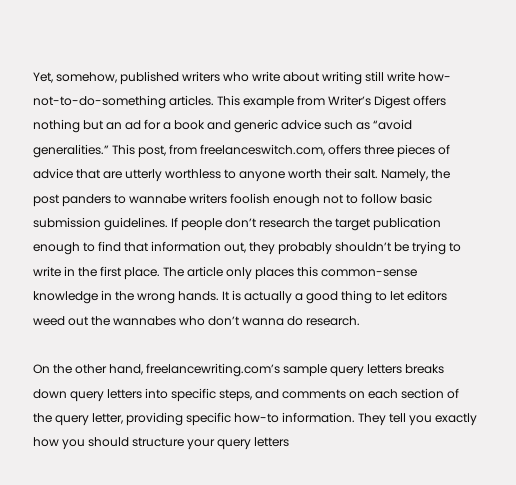Yet, somehow, published writers who write about writing still write how-not-to-do-something articles. This example from Writer’s Digest offers nothing but an ad for a book and generic advice such as “avoid generalities.” This post, from freelanceswitch.com, offers three pieces of advice that are utterly worthless to anyone worth their salt. Namely, the post panders to wannabe writers foolish enough not to follow basic submission guidelines. If people don’t research the target publication enough to find that information out, they probably shouldn’t be trying to write in the first place. The article only places this common-sense knowledge in the wrong hands. It is actually a good thing to let editors weed out the wannabes who don’t wanna do research.

On the other hand, freelancewriting.com’s sample query letters breaks down query letters into specific steps, and comments on each section of the query letter, providing specific how-to information. They tell you exactly how you should structure your query letters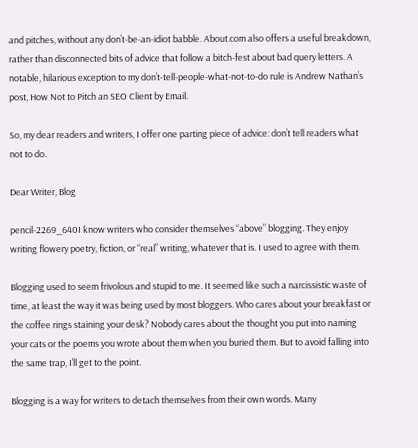and pitches, without any don’t-be-an-idiot babble. About.com also offers a useful breakdown, rather than disconnected bits of advice that follow a bitch-fest about bad query letters. A notable, hilarious exception to my don’t-tell-people-what-not-to-do rule is Andrew Nathan’s post, How Not to Pitch an SEO Client by Email.

So, my dear readers and writers, I offer one parting piece of advice: don’t tell readers what not to do.

Dear Writer, Blog

pencil-2269_640I know writers who consider themselves “above” blogging. They enjoy writing flowery poetry, fiction, or “real” writing, whatever that is. I used to agree with them.

Blogging used to seem frivolous and stupid to me. It seemed like such a narcissistic waste of time, at least the way it was being used by most bloggers. Who cares about your breakfast or the coffee rings staining your desk? Nobody cares about the thought you put into naming your cats or the poems you wrote about them when you buried them. But to avoid falling into the same trap, I’ll get to the point.

Blogging is a way for writers to detach themselves from their own words. Many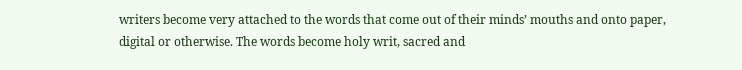writers become very attached to the words that come out of their minds’ mouths and onto paper, digital or otherwise. The words become holy writ, sacred and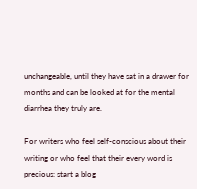unchangeable, until they have sat in a drawer for months and can be looked at for the mental diarrhea they truly are.

For writers who feel self-conscious about their writing or who feel that their every word is precious: start a blog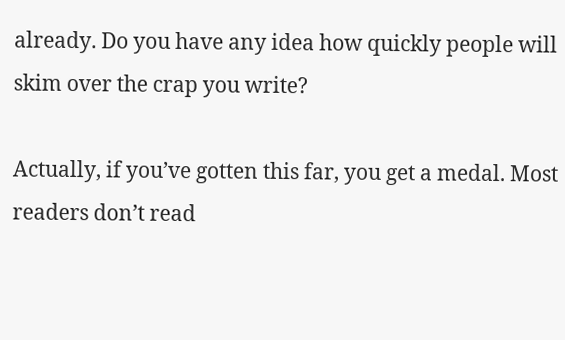already. Do you have any idea how quickly people will skim over the crap you write?

Actually, if you’ve gotten this far, you get a medal. Most readers don’t read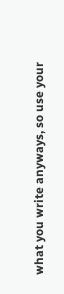what you write anyways, so use your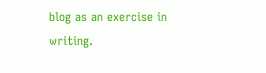blog as an exercise in writing.